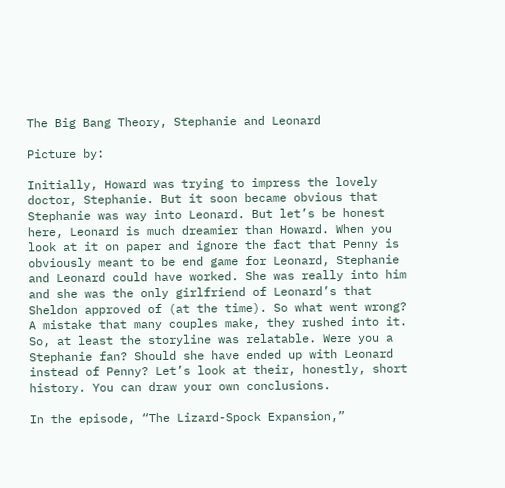The Big Bang Theory, Stephanie and Leonard

Picture by:

Initially, Howard was trying to impress the lovely doctor, Stephanie. But it soon became obvious that Stephanie was way into Leonard. But let’s be honest here, Leonard is much dreamier than Howard. When you look at it on paper and ignore the fact that Penny is obviously meant to be end game for Leonard, Stephanie and Leonard could have worked. She was really into him and she was the only girlfriend of Leonard’s that Sheldon approved of (at the time). So what went wrong? A mistake that many couples make, they rushed into it. So, at least the storyline was relatable. Were you a Stephanie fan? Should she have ended up with Leonard instead of Penny? Let’s look at their, honestly, short history. You can draw your own conclusions.

In the episode, “The Lizard-Spock Expansion,”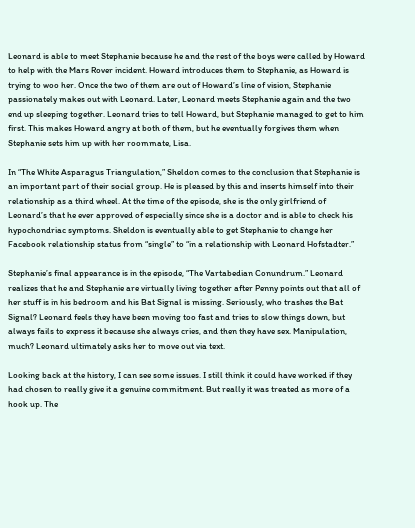Leonard is able to meet Stephanie because he and the rest of the boys were called by Howard to help with the Mars Rover incident. Howard introduces them to Stephanie, as Howard is trying to woo her. Once the two of them are out of Howard’s line of vision, Stephanie passionately makes out with Leonard. Later, Leonard meets Stephanie again and the two end up sleeping together. Leonard tries to tell Howard, but Stephanie managed to get to him first. This makes Howard angry at both of them, but he eventually forgives them when Stephanie sets him up with her roommate, Lisa.

In “The White Asparagus Triangulation,” Sheldon comes to the conclusion that Stephanie is an important part of their social group. He is pleased by this and inserts himself into their relationship as a third wheel. At the time of the episode, she is the only girlfriend of Leonard’s that he ever approved of especially since she is a doctor and is able to check his hypochondriac symptoms. Sheldon is eventually able to get Stephanie to change her Facebook relationship status from “single” to “in a relationship with Leonard Hofstadter.”

Stephanie’s final appearance is in the episode, “The Vartabedian Conundrum.” Leonard realizes that he and Stephanie are virtually living together after Penny points out that all of her stuff is in his bedroom and his Bat Signal is missing. Seriously, who trashes the Bat Signal? Leonard feels they have been moving too fast and tries to slow things down, but always fails to express it because she always cries, and then they have sex. Manipulation, much? Leonard ultimately asks her to move out via text.

Looking back at the history, I can see some issues. I still think it could have worked if they had chosen to really give it a genuine commitment. But really it was treated as more of a hook up. The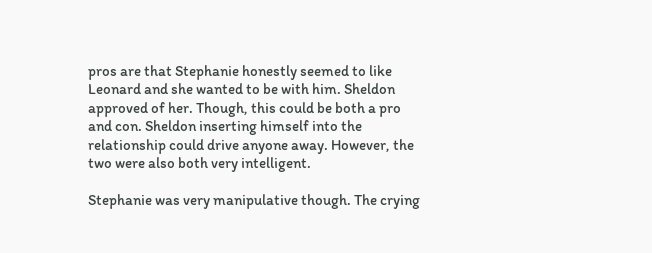pros are that Stephanie honestly seemed to like Leonard and she wanted to be with him. Sheldon approved of her. Though, this could be both a pro and con. Sheldon inserting himself into the relationship could drive anyone away. However, the two were also both very intelligent.

Stephanie was very manipulative though. The crying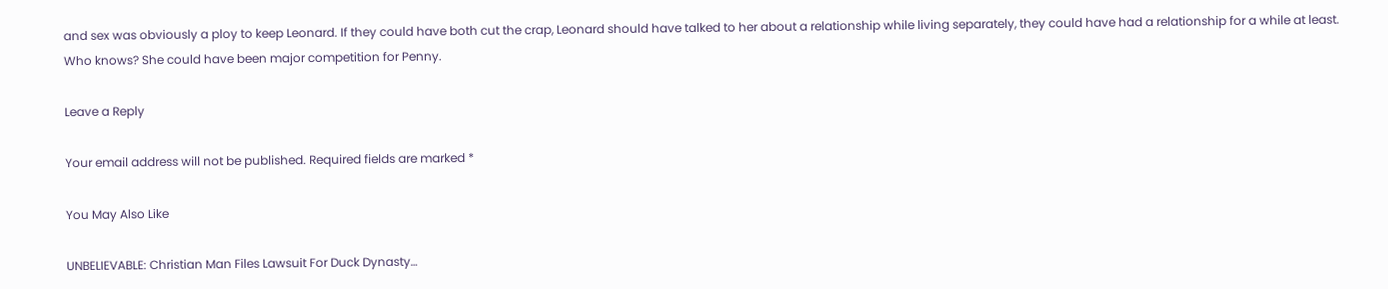and sex was obviously a ploy to keep Leonard. If they could have both cut the crap, Leonard should have talked to her about a relationship while living separately, they could have had a relationship for a while at least. Who knows? She could have been major competition for Penny.

Leave a Reply

Your email address will not be published. Required fields are marked *

You May Also Like

UNBELIEVABLE: Christian Man Files Lawsuit For Duck Dynasty…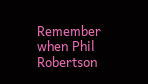Remember when Phil Robertson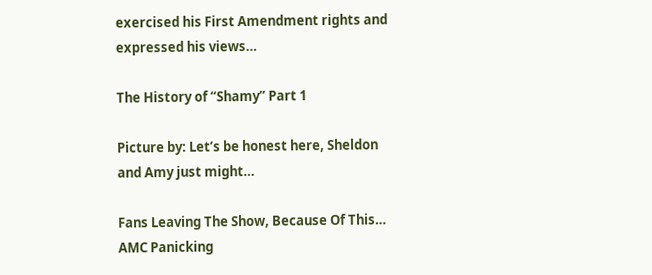exercised his First Amendment rights and expressed his views…

The History of “Shamy” Part 1

Picture by: Let’s be honest here, Sheldon and Amy just might…

Fans Leaving The Show, Because Of This… AMC Panicking